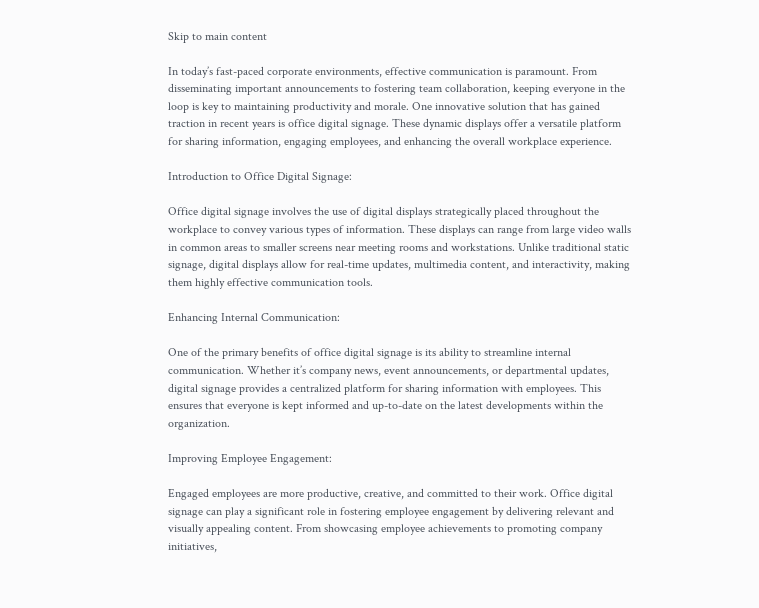Skip to main content

In today’s fast-paced corporate environments, effective communication is paramount. From disseminating important announcements to fostering team collaboration, keeping everyone in the loop is key to maintaining productivity and morale. One innovative solution that has gained traction in recent years is office digital signage. These dynamic displays offer a versatile platform for sharing information, engaging employees, and enhancing the overall workplace experience.

Introduction to Office Digital Signage:

Office digital signage involves the use of digital displays strategically placed throughout the workplace to convey various types of information. These displays can range from large video walls in common areas to smaller screens near meeting rooms and workstations. Unlike traditional static signage, digital displays allow for real-time updates, multimedia content, and interactivity, making them highly effective communication tools.

Enhancing Internal Communication:

One of the primary benefits of office digital signage is its ability to streamline internal communication. Whether it’s company news, event announcements, or departmental updates, digital signage provides a centralized platform for sharing information with employees. This ensures that everyone is kept informed and up-to-date on the latest developments within the organization.

Improving Employee Engagement:

Engaged employees are more productive, creative, and committed to their work. Office digital signage can play a significant role in fostering employee engagement by delivering relevant and visually appealing content. From showcasing employee achievements to promoting company initiatives,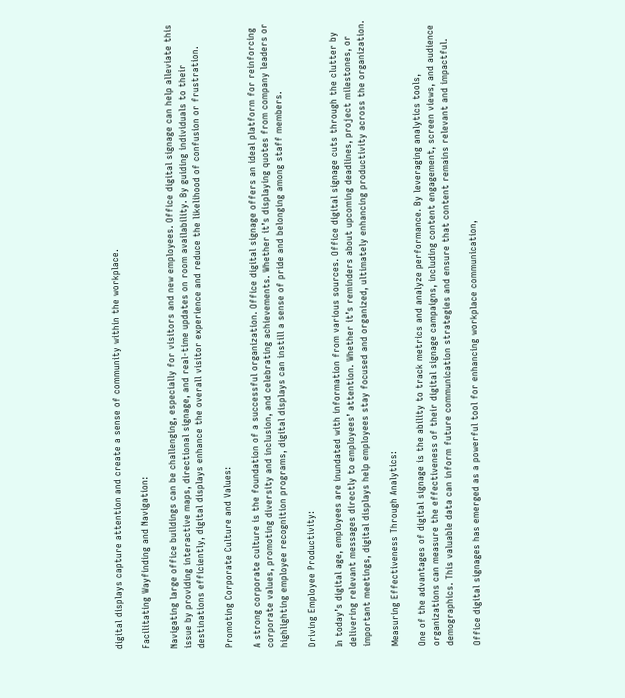digital displays capture attention and create a sense of community within the workplace.

Facilitating Wayfinding and Navigation:

Navigating large office buildings can be challenging, especially for visitors and new employees. Office digital signage can help alleviate this issue by providing interactive maps, directional signage, and real-time updates on room availability. By guiding individuals to their destinations efficiently, digital displays enhance the overall visitor experience and reduce the likelihood of confusion or frustration.

Promoting Corporate Culture and Values:

A strong corporate culture is the foundation of a successful organization. Office digital signage offers an ideal platform for reinforcing corporate values, promoting diversity and inclusion, and celebrating achievements. Whether it’s displaying quotes from company leaders or highlighting employee recognition programs, digital displays can instill a sense of pride and belonging among staff members.

Driving Employee Productivity:

In today’s digital age, employees are inundated with information from various sources. Office digital signage cuts through the clutter by delivering relevant messages directly to employees’ attention. Whether it’s reminders about upcoming deadlines, project milestones, or important meetings, digital displays help employees stay focused and organized, ultimately enhancing productivity across the organization.

Measuring Effectiveness Through Analytics:

One of the advantages of digital signage is the ability to track metrics and analyze performance. By leveraging analytics tools, organizations can measure the effectiveness of their digital signage campaigns, including content engagement, screen views, and audience demographics. This valuable data can inform future communication strategies and ensure that content remains relevant and impactful.

Office digital signages has emerged as a powerful tool for enhancing workplace communication,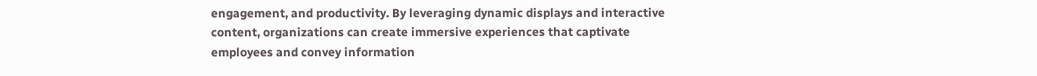engagement, and productivity. By leveraging dynamic displays and interactive content, organizations can create immersive experiences that captivate employees and convey information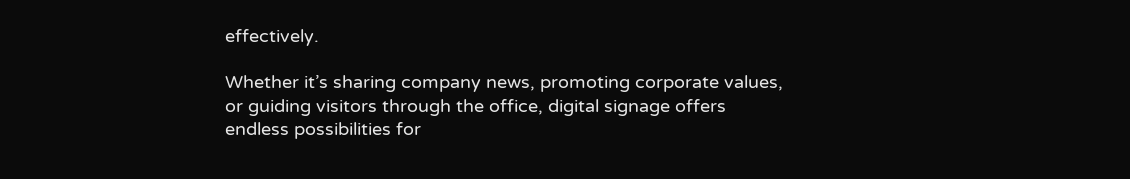effectively.

Whether it’s sharing company news, promoting corporate values, or guiding visitors through the office, digital signage offers endless possibilities for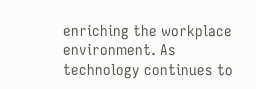enriching the workplace environment. As technology continues to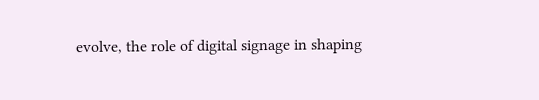evolve, the role of digital signage in shaping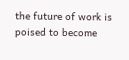the future of work is poised to become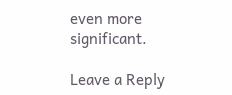even more significant.

Leave a Reply